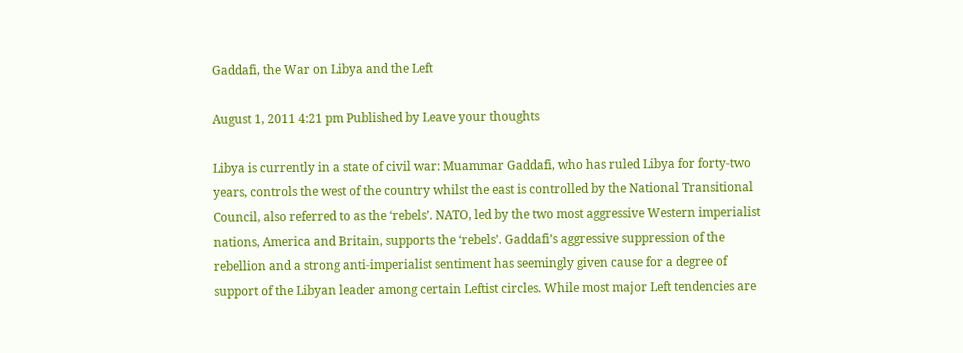Gaddafi, the War on Libya and the Left

August 1, 2011 4:21 pm Published by Leave your thoughts

Libya is currently in a state of civil war: Muammar Gaddafi, who has ruled Libya for forty-two years, controls the west of the country whilst the east is controlled by the National Transitional Council, also referred to as the ‘rebels’. NATO, led by the two most aggressive Western imperialist nations, America and Britain, supports the ‘rebels’. Gaddafi’s aggressive suppression of the rebellion and a strong anti-imperialist sentiment has seemingly given cause for a degree of support of the Libyan leader among certain Leftist circles. While most major Left tendencies are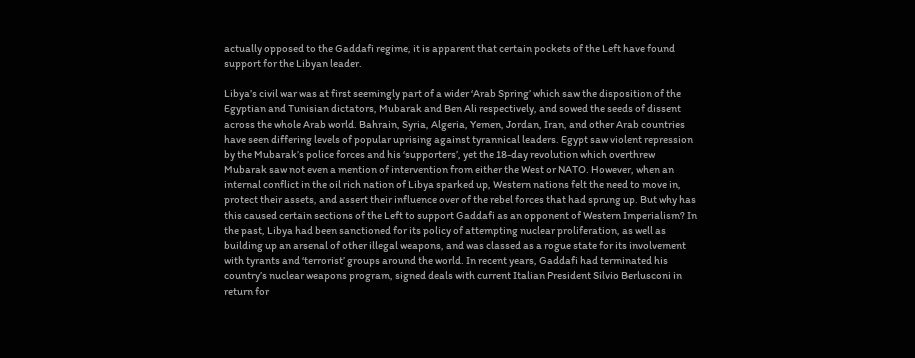actually opposed to the Gaddafi regime, it is apparent that certain pockets of the Left have found support for the Libyan leader.

Libya’s civil war was at first seemingly part of a wider ‘Arab Spring’ which saw the disposition of the Egyptian and Tunisian dictators, Mubarak and Ben Ali respectively, and sowed the seeds of dissent across the whole Arab world. Bahrain, Syria, Algeria, Yemen, Jordan, Iran, and other Arab countries have seen differing levels of popular uprising against tyrannical leaders. Egypt saw violent repression by the Mubarak’s police forces and his ‘supporters’, yet the 18-day revolution which overthrew Mubarak saw not even a mention of intervention from either the West or NATO. However, when an internal conflict in the oil rich nation of Libya sparked up, Western nations felt the need to move in, protect their assets, and assert their influence over of the rebel forces that had sprung up. But why has this caused certain sections of the Left to support Gaddafi as an opponent of Western Imperialism? In the past, Libya had been sanctioned for its policy of attempting nuclear proliferation, as well as building up an arsenal of other illegal weapons, and was classed as a rogue state for its involvement with tyrants and ‘terrorist’ groups around the world. In recent years, Gaddafi had terminated his country’s nuclear weapons program, signed deals with current Italian President Silvio Berlusconi in return for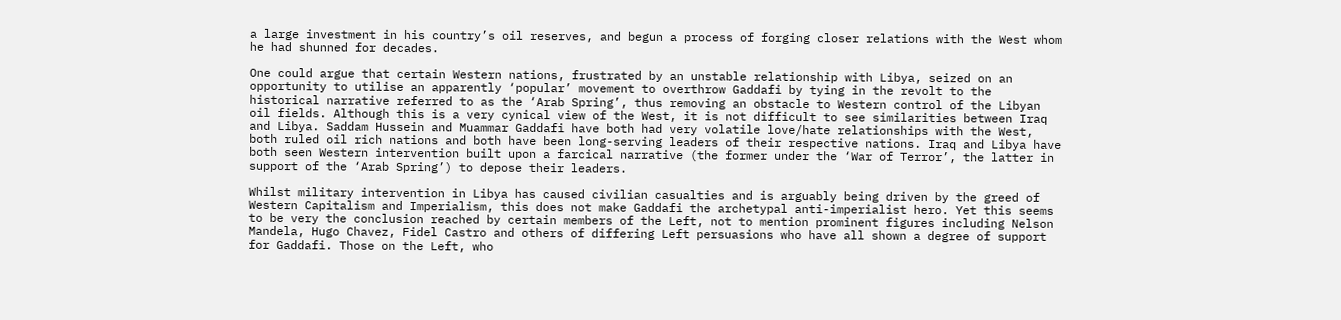a large investment in his country’s oil reserves, and begun a process of forging closer relations with the West whom he had shunned for decades.

One could argue that certain Western nations, frustrated by an unstable relationship with Libya, seized on an opportunity to utilise an apparently ‘popular’ movement to overthrow Gaddafi by tying in the revolt to the historical narrative referred to as the ‘Arab Spring’, thus removing an obstacle to Western control of the Libyan oil fields. Although this is a very cynical view of the West, it is not difficult to see similarities between Iraq and Libya. Saddam Hussein and Muammar Gaddafi have both had very volatile love/hate relationships with the West, both ruled oil rich nations and both have been long-serving leaders of their respective nations. Iraq and Libya have both seen Western intervention built upon a farcical narrative (the former under the ‘War of Terror’, the latter in support of the ‘Arab Spring’) to depose their leaders.

Whilst military intervention in Libya has caused civilian casualties and is arguably being driven by the greed of Western Capitalism and Imperialism, this does not make Gaddafi the archetypal anti-imperialist hero. Yet this seems to be very the conclusion reached by certain members of the Left, not to mention prominent figures including Nelson Mandela, Hugo Chavez, Fidel Castro and others of differing Left persuasions who have all shown a degree of support for Gaddafi. Those on the Left, who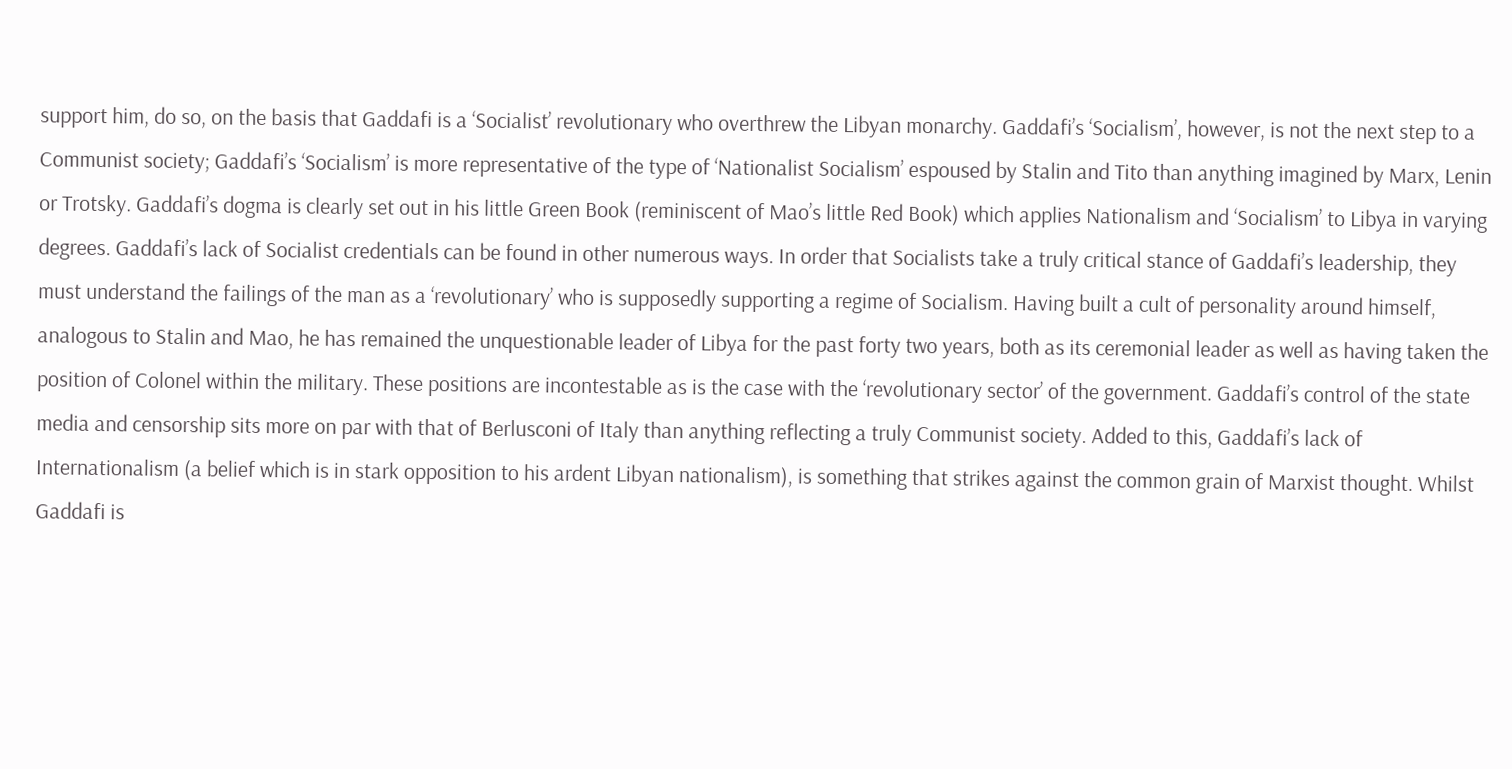support him, do so, on the basis that Gaddafi is a ‘Socialist’ revolutionary who overthrew the Libyan monarchy. Gaddafi’s ‘Socialism’, however, is not the next step to a Communist society; Gaddafi’s ‘Socialism’ is more representative of the type of ‘Nationalist Socialism’ espoused by Stalin and Tito than anything imagined by Marx, Lenin or Trotsky. Gaddafi’s dogma is clearly set out in his little Green Book (reminiscent of Mao’s little Red Book) which applies Nationalism and ‘Socialism’ to Libya in varying degrees. Gaddafi’s lack of Socialist credentials can be found in other numerous ways. In order that Socialists take a truly critical stance of Gaddafi’s leadership, they must understand the failings of the man as a ‘revolutionary’ who is supposedly supporting a regime of Socialism. Having built a cult of personality around himself, analogous to Stalin and Mao, he has remained the unquestionable leader of Libya for the past forty two years, both as its ceremonial leader as well as having taken the position of Colonel within the military. These positions are incontestable as is the case with the ‘revolutionary sector’ of the government. Gaddafi’s control of the state media and censorship sits more on par with that of Berlusconi of Italy than anything reflecting a truly Communist society. Added to this, Gaddafi’s lack of Internationalism (a belief which is in stark opposition to his ardent Libyan nationalism), is something that strikes against the common grain of Marxist thought. Whilst Gaddafi is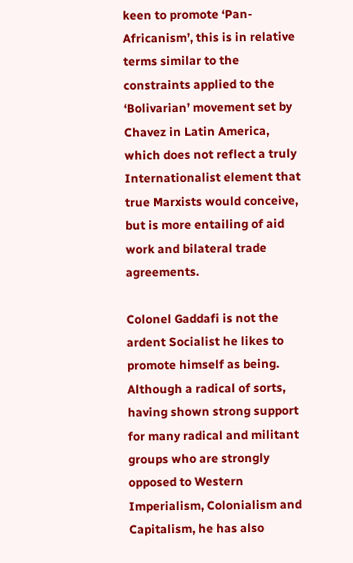keen to promote ‘Pan-Africanism’, this is in relative terms similar to the constraints applied to the ‘Bolivarian’ movement set by Chavez in Latin America, which does not reflect a truly Internationalist element that true Marxists would conceive, but is more entailing of aid work and bilateral trade agreements.

Colonel Gaddafi is not the ardent Socialist he likes to promote himself as being. Although a radical of sorts, having shown strong support for many radical and militant groups who are strongly opposed to Western Imperialism, Colonialism and Capitalism, he has also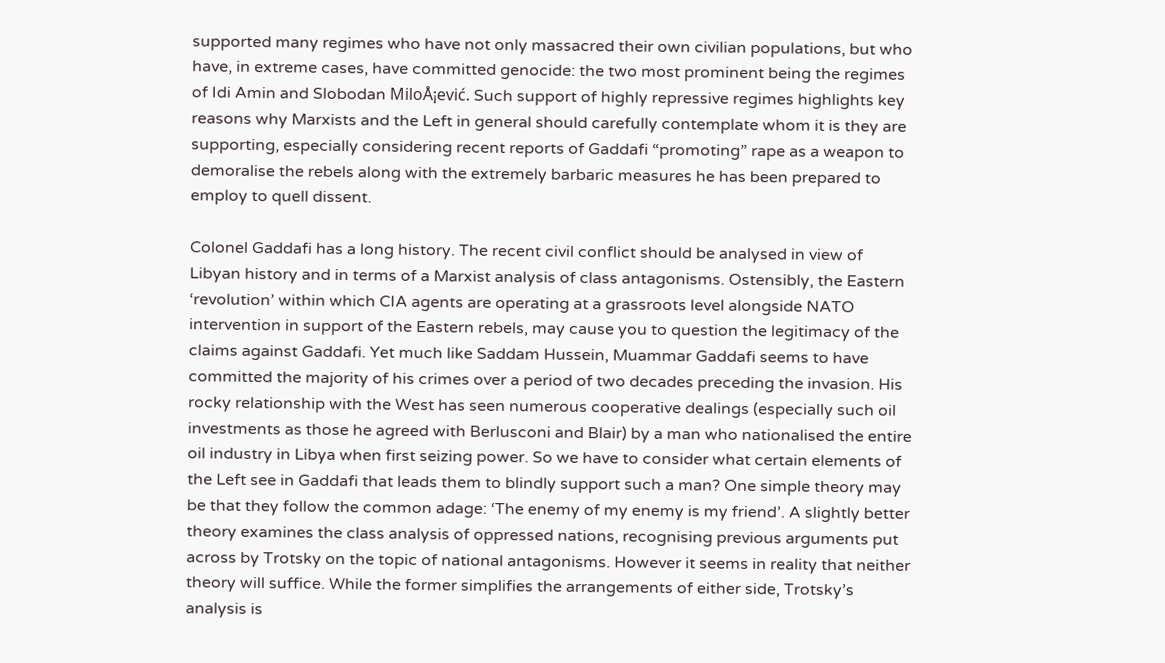supported many regimes who have not only massacred their own civilian populations, but who have, in extreme cases, have committed genocide: the two most prominent being the regimes of Idi Amin and Slobodan MiloÅ¡ević. Such support of highly repressive regimes highlights key reasons why Marxists and the Left in general should carefully contemplate whom it is they are supporting, especially considering recent reports of Gaddafi “promoting” rape as a weapon to demoralise the rebels along with the extremely barbaric measures he has been prepared to employ to quell dissent.

Colonel Gaddafi has a long history. The recent civil conflict should be analysed in view of Libyan history and in terms of a Marxist analysis of class antagonisms. Ostensibly, the Eastern ‘revolution’ within which CIA agents are operating at a grassroots level alongside NATO intervention in support of the Eastern rebels, may cause you to question the legitimacy of the claims against Gaddafi. Yet much like Saddam Hussein, Muammar Gaddafi seems to have committed the majority of his crimes over a period of two decades preceding the invasion. His rocky relationship with the West has seen numerous cooperative dealings (especially such oil investments as those he agreed with Berlusconi and Blair) by a man who nationalised the entire oil industry in Libya when first seizing power. So we have to consider what certain elements of the Left see in Gaddafi that leads them to blindly support such a man? One simple theory may be that they follow the common adage: ‘The enemy of my enemy is my friend’. A slightly better theory examines the class analysis of oppressed nations, recognising previous arguments put across by Trotsky on the topic of national antagonisms. However it seems in reality that neither theory will suffice. While the former simplifies the arrangements of either side, Trotsky’s analysis is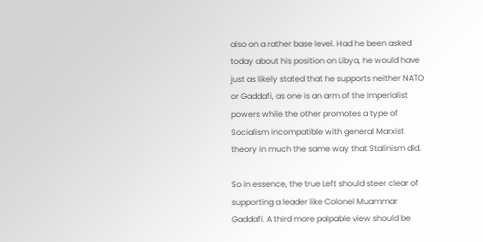also on a rather base level. Had he been asked today about his position on Libya, he would have just as likely stated that he supports neither NATO or Gaddafi, as one is an arm of the Imperialist powers while the other promotes a type of Socialism incompatible with general Marxist theory in much the same way that Stalinism did.

So in essence, the true Left should steer clear of supporting a leader like Colonel Muammar Gaddafi. A third more palpable view should be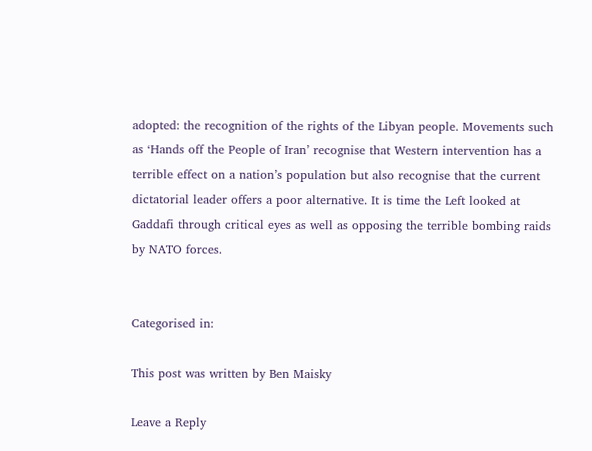adopted: the recognition of the rights of the Libyan people. Movements such as ‘Hands off the People of Iran’ recognise that Western intervention has a terrible effect on a nation’s population but also recognise that the current dictatorial leader offers a poor alternative. It is time the Left looked at Gaddafi through critical eyes as well as opposing the terrible bombing raids by NATO forces.


Categorised in:

This post was written by Ben Maisky

Leave a Reply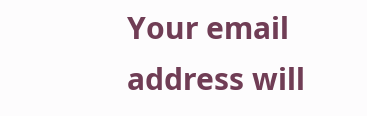Your email address will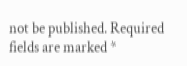not be published. Required fields are marked *